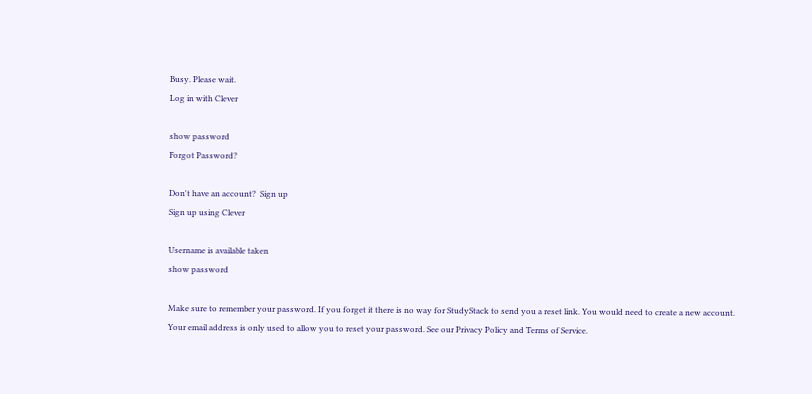Busy. Please wait.
Log in with Clever

show password
Forgot Password?

Don't have an account?  Sign up
Sign up using Clever

Username is available taken
show password

Make sure to remember your password. If you forget it there is no way for StudyStack to send you a reset link. You would need to create a new account.
Your email address is only used to allow you to reset your password. See our Privacy Policy and Terms of Service.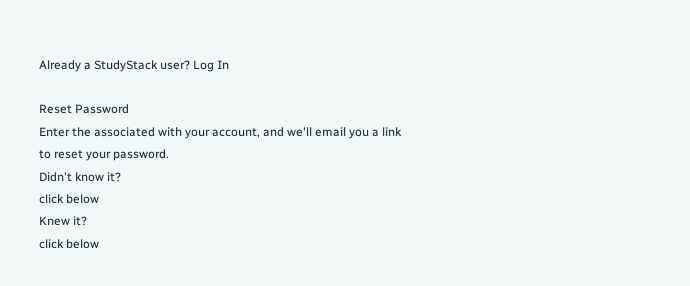Already a StudyStack user? Log In

Reset Password
Enter the associated with your account, and we'll email you a link to reset your password.
Didn't know it?
click below
Knew it?
click below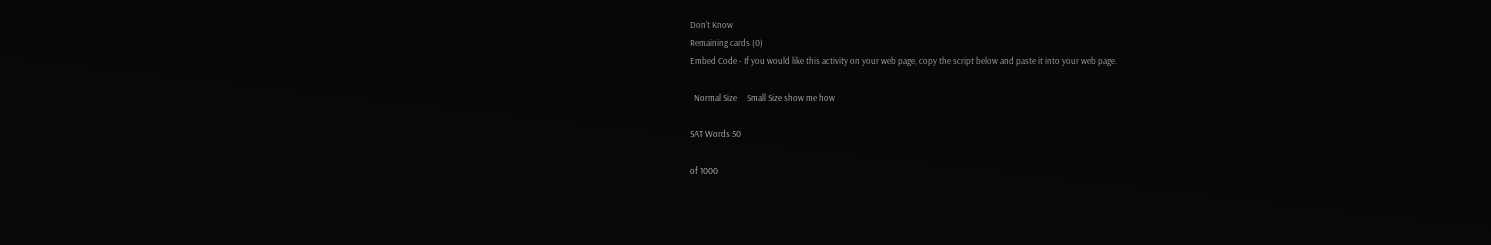Don't Know
Remaining cards (0)
Embed Code - If you would like this activity on your web page, copy the script below and paste it into your web page.

  Normal Size     Small Size show me how

SAT Words 50

of 1000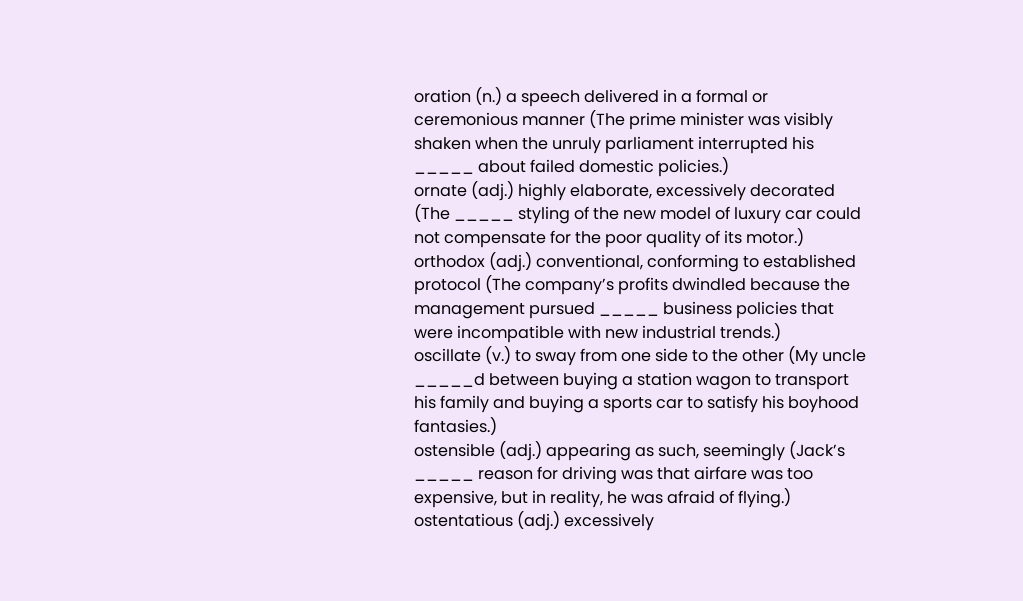oration (n.) a speech delivered in a formal or ceremonious manner (The prime minister was visibly shaken when the unruly parliament interrupted his _____ about failed domestic policies.)
ornate (adj.) highly elaborate, excessively decorated (The _____ styling of the new model of luxury car could not compensate for the poor quality of its motor.)
orthodox (adj.) conventional, conforming to established protocol (The company’s profits dwindled because the management pursued _____ business policies that were incompatible with new industrial trends.)
oscillate (v.) to sway from one side to the other (My uncle _____d between buying a station wagon to transport his family and buying a sports car to satisfy his boyhood fantasies.)
ostensible (adj.) appearing as such, seemingly (Jack’s _____ reason for driving was that airfare was too expensive, but in reality, he was afraid of flying.)
ostentatious (adj.) excessively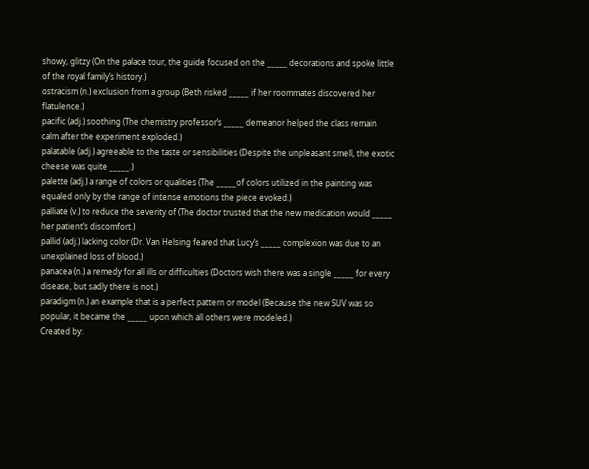showy, glitzy (On the palace tour, the guide focused on the _____ decorations and spoke little of the royal family’s history.)
ostracism (n.) exclusion from a group (Beth risked _____ if her roommates discovered her flatulence.)
pacific (adj.) soothing (The chemistry professor’s _____ demeanor helped the class remain calm after the experiment exploded.)
palatable (adj.) agreeable to the taste or sensibilities (Despite the unpleasant smell, the exotic cheese was quite _____.)
palette (adj.) a range of colors or qualities (The _____of colors utilized in the painting was equaled only by the range of intense emotions the piece evoked.)
palliate (v.) to reduce the severity of (The doctor trusted that the new medication would _____ her patient’s discomfort.)
pallid (adj.) lacking color (Dr. Van Helsing feared that Lucy’s _____ complexion was due to an unexplained loss of blood.)
panacea (n.) a remedy for all ills or difficulties (Doctors wish there was a single _____ for every disease, but sadly there is not.)
paradigm (n.) an example that is a perfect pattern or model (Because the new SUV was so popular, it became the _____ upon which all others were modeled.)
Created by: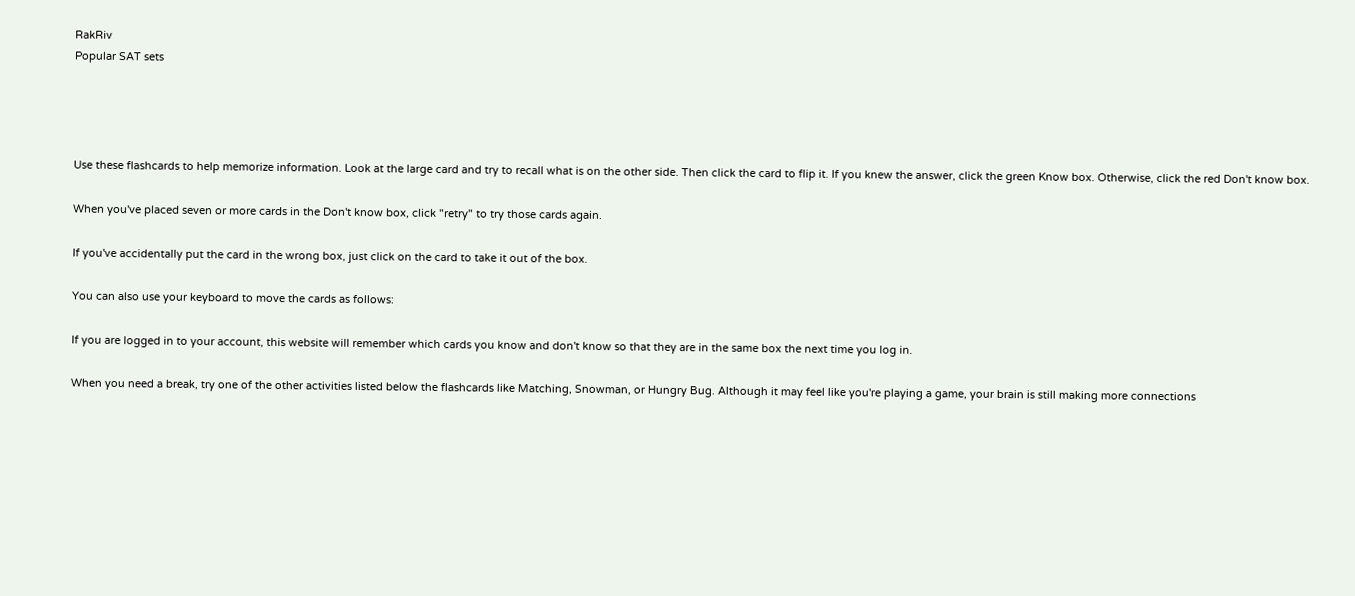RakRiv
Popular SAT sets




Use these flashcards to help memorize information. Look at the large card and try to recall what is on the other side. Then click the card to flip it. If you knew the answer, click the green Know box. Otherwise, click the red Don't know box.

When you've placed seven or more cards in the Don't know box, click "retry" to try those cards again.

If you've accidentally put the card in the wrong box, just click on the card to take it out of the box.

You can also use your keyboard to move the cards as follows:

If you are logged in to your account, this website will remember which cards you know and don't know so that they are in the same box the next time you log in.

When you need a break, try one of the other activities listed below the flashcards like Matching, Snowman, or Hungry Bug. Although it may feel like you're playing a game, your brain is still making more connections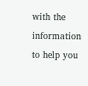with the information to help you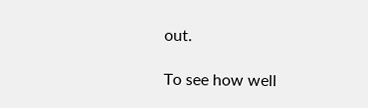out.

To see how well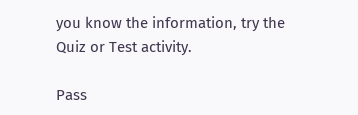you know the information, try the Quiz or Test activity.

Pass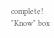complete!
"Know" box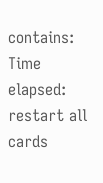contains:
Time elapsed:
restart all cards